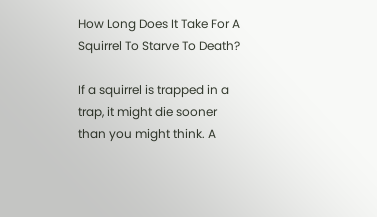How Long Does It Take For A Squirrel To Starve To Death?

If a squirrel is trapped in a trap, it might die sooner than you might think. A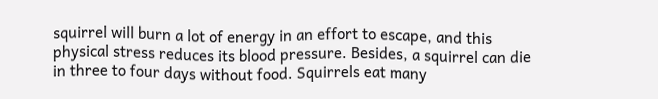squirrel will burn a lot of energy in an effort to escape, and this physical stress reduces its blood pressure. Besides, a squirrel can die in three to four days without food. Squirrels eat many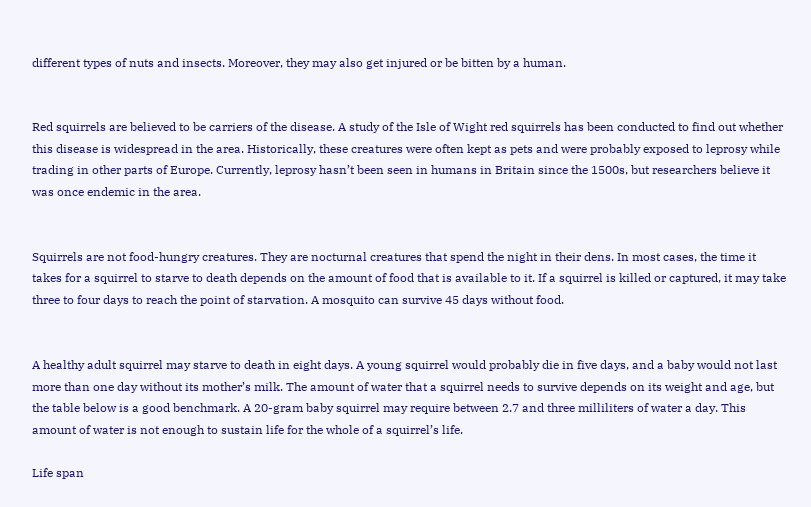different types of nuts and insects. Moreover, they may also get injured or be bitten by a human.


Red squirrels are believed to be carriers of the disease. A study of the Isle of Wight red squirrels has been conducted to find out whether this disease is widespread in the area. Historically, these creatures were often kept as pets and were probably exposed to leprosy while trading in other parts of Europe. Currently, leprosy hasn’t been seen in humans in Britain since the 1500s, but researchers believe it was once endemic in the area.


Squirrels are not food-hungry creatures. They are nocturnal creatures that spend the night in their dens. In most cases, the time it takes for a squirrel to starve to death depends on the amount of food that is available to it. If a squirrel is killed or captured, it may take three to four days to reach the point of starvation. A mosquito can survive 45 days without food.


A healthy adult squirrel may starve to death in eight days. A young squirrel would probably die in five days, and a baby would not last more than one day without its mother’s milk. The amount of water that a squirrel needs to survive depends on its weight and age, but the table below is a good benchmark. A 20-gram baby squirrel may require between 2.7 and three milliliters of water a day. This amount of water is not enough to sustain life for the whole of a squirrel’s life.

Life span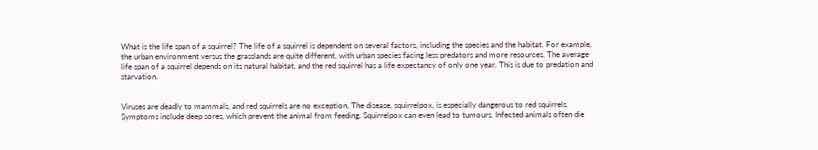What is the life span of a squirrel? The life of a squirrel is dependent on several factors, including the species and the habitat. For example, the urban environment versus the grasslands are quite different, with urban species facing less predators and more resources. The average life span of a squirrel depends on its natural habitat, and the red squirrel has a life expectancy of only one year. This is due to predation and starvation.


Viruses are deadly to mammals, and red squirrels are no exception. The disease, squirrelpox, is especially dangerous to red squirrels. Symptoms include deep sores, which prevent the animal from feeding. Squirrelpox can even lead to tumours. Infected animals often die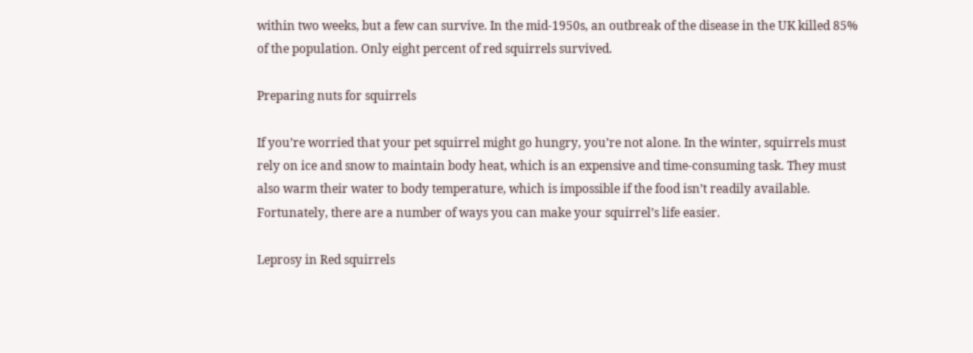within two weeks, but a few can survive. In the mid-1950s, an outbreak of the disease in the UK killed 85% of the population. Only eight percent of red squirrels survived.

Preparing nuts for squirrels

If you’re worried that your pet squirrel might go hungry, you’re not alone. In the winter, squirrels must rely on ice and snow to maintain body heat, which is an expensive and time-consuming task. They must also warm their water to body temperature, which is impossible if the food isn’t readily available. Fortunately, there are a number of ways you can make your squirrel’s life easier.

Leprosy in Red squirrels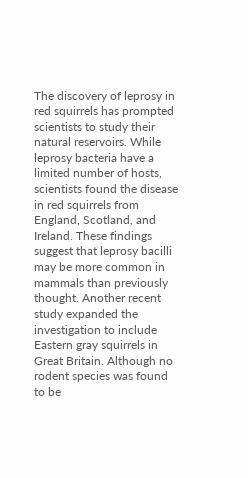The discovery of leprosy in red squirrels has prompted scientists to study their natural reservoirs. While leprosy bacteria have a limited number of hosts, scientists found the disease in red squirrels from England, Scotland, and Ireland. These findings suggest that leprosy bacilli may be more common in mammals than previously thought. Another recent study expanded the investigation to include Eastern gray squirrels in Great Britain. Although no rodent species was found to be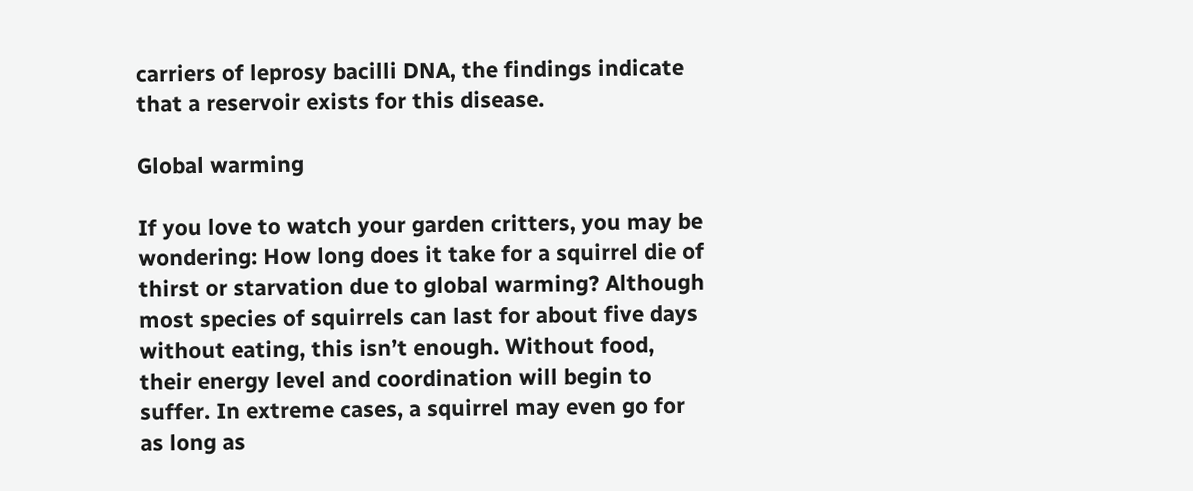carriers of leprosy bacilli DNA, the findings indicate that a reservoir exists for this disease.

Global warming

If you love to watch your garden critters, you may be wondering: How long does it take for a squirrel die of thirst or starvation due to global warming? Although most species of squirrels can last for about five days without eating, this isn’t enough. Without food, their energy level and coordination will begin to suffer. In extreme cases, a squirrel may even go for as long as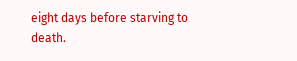eight days before starving to death.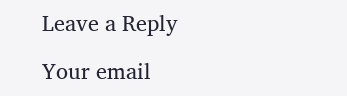Leave a Reply

Your email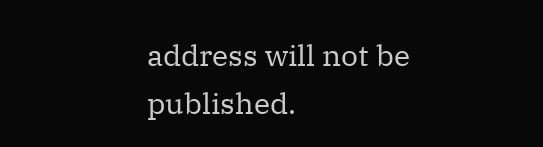address will not be published.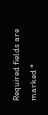Required fields are marked *